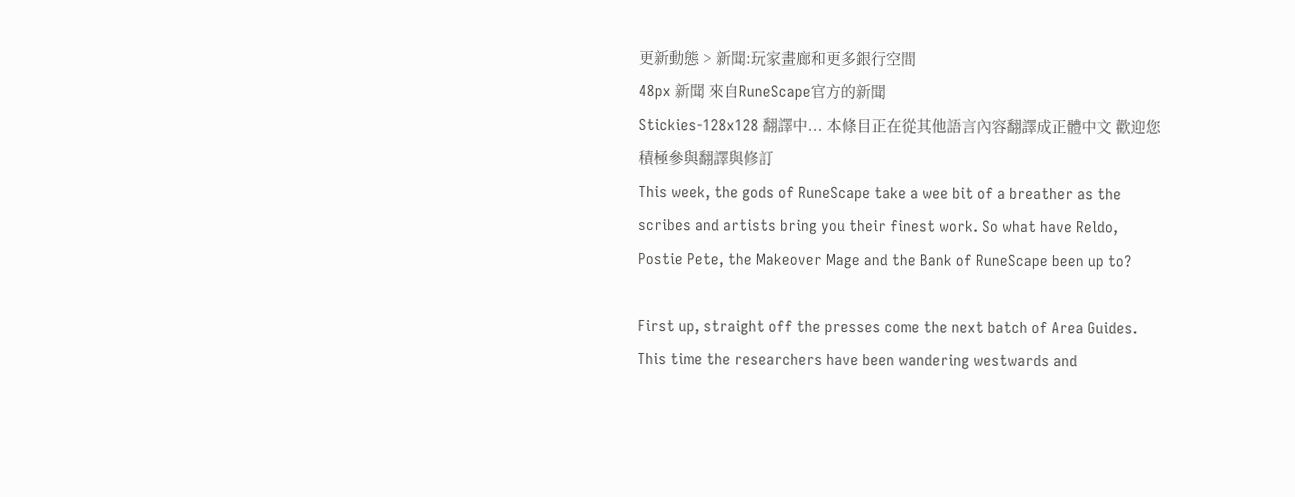更新動態 > 新聞:玩家畫廊和更多銀行空間
48px 新聞 來自RuneScape官方的新聞
Stickies-128x128 翻譯中... 本條目正在從其他語言內容翻譯成正體中文 歡迎您積極參與翻譯與修訂
This week, the gods of RuneScape take a wee bit of a breather as the scribes and artists bring you their finest work. So what have Reldo, Postie Pete, the Makeover Mage and the Bank of RuneScape been up to?

First up, straight off the presses come the next batch of Area Guides. This time the researchers have been wandering westwards and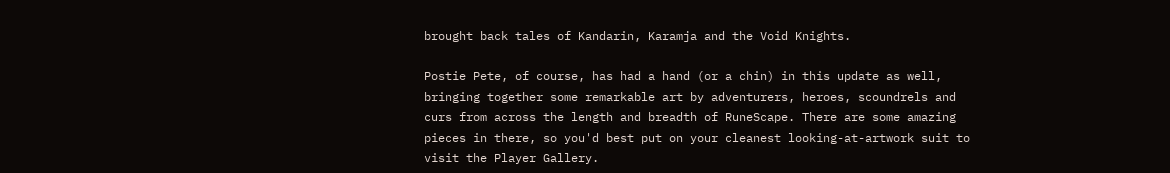brought back tales of Kandarin, Karamja and the Void Knights.

Postie Pete, of course, has had a hand (or a chin) in this update as well, bringing together some remarkable art by adventurers, heroes, scoundrels and curs from across the length and breadth of RuneScape. There are some amazing pieces in there, so you'd best put on your cleanest looking-at-artwork suit to visit the Player Gallery.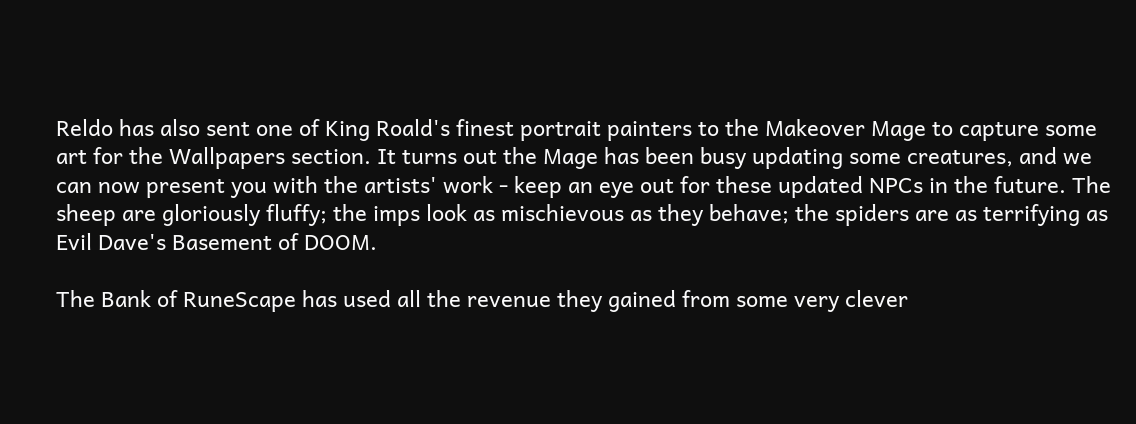Reldo has also sent one of King Roald's finest portrait painters to the Makeover Mage to capture some art for the Wallpapers section. It turns out the Mage has been busy updating some creatures, and we can now present you with the artists' work - keep an eye out for these updated NPCs in the future. The sheep are gloriously fluffy; the imps look as mischievous as they behave; the spiders are as terrifying as Evil Dave's Basement of DOOM.

The Bank of RuneScape has used all the revenue they gained from some very clever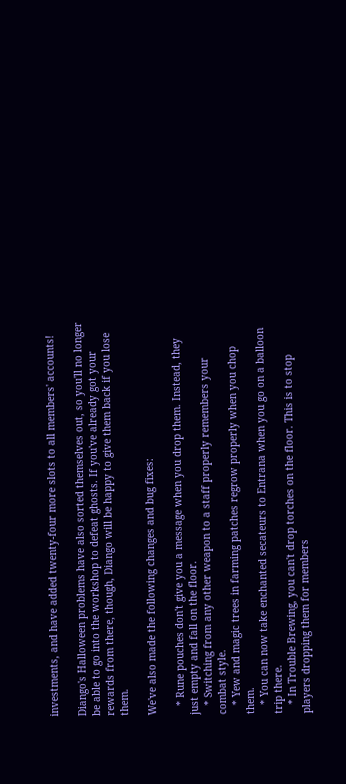investments, and have added twenty-four more slots to all members' accounts!

Diango's Halloween problems have also sorted themselves out, so you'll no longer be able to go into the workshop to defeat ghosts. If you've already got your rewards from there, though, Diango will be happy to give them back if you lose them.

We've also made the following changes and bug fixes:

   * Rune pouches don't give you a message when you drop them. Instead, they just empty and fall on the floor.
   * Switching from any other weapon to a staff properly remembers your combat style.
   * Yew and magic trees in farming patches regrow properly when you chop them.
   * You can now take enchanted secateurs to Entrana when you go on a balloon trip there.
   * In Trouble Brewing, you can't drop torches on the floor. This is to stop players dropping them for members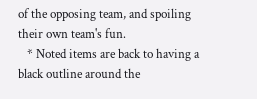of the opposing team, and spoiling their own team's fun.
   * Noted items are back to having a black outline around the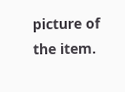picture of the item.